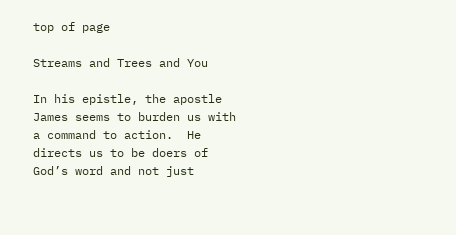top of page

Streams and Trees and You

In his epistle, the apostle James seems to burden us with a command to action.  He directs us to be doers of God’s word and not just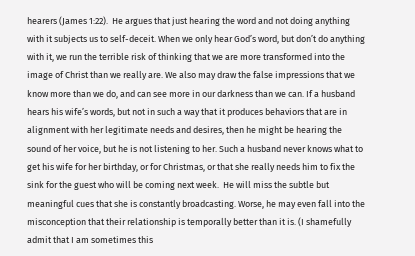hearers (James 1:22).  He argues that just hearing the word and not doing anything with it subjects us to self-deceit. When we only hear God’s word, but don’t do anything with it, we run the terrible risk of thinking that we are more transformed into the image of Christ than we really are. We also may draw the false impressions that we know more than we do, and can see more in our darkness than we can. If a husband hears his wife’s words, but not in such a way that it produces behaviors that are in alignment with her legitimate needs and desires, then he might be hearing the sound of her voice, but he is not listening to her. Such a husband never knows what to get his wife for her birthday, or for Christmas, or that she really needs him to fix the sink for the guest who will be coming next week.  He will miss the subtle but meaningful cues that she is constantly broadcasting. Worse, he may even fall into the misconception that their relationship is temporally better than it is. (I shamefully admit that I am sometimes this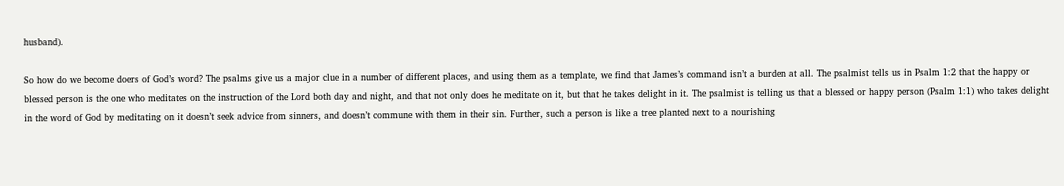husband).

So how do we become doers of God’s word? The psalms give us a major clue in a number of different places, and using them as a template, we find that James’s command isn’t a burden at all. The psalmist tells us in Psalm 1:2 that the happy or blessed person is the one who meditates on the instruction of the Lord both day and night, and that not only does he meditate on it, but that he takes delight in it. The psalmist is telling us that a blessed or happy person (Psalm 1:1) who takes delight in the word of God by meditating on it doesn’t seek advice from sinners, and doesn’t commune with them in their sin. Further, such a person is like a tree planted next to a nourishing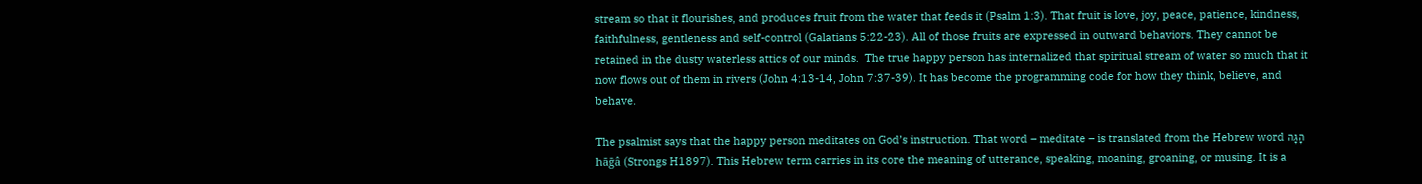stream so that it flourishes, and produces fruit from the water that feeds it (Psalm 1:3). That fruit is love, joy, peace, patience, kindness, faithfulness, gentleness and self-control (Galatians 5:22-23). All of those fruits are expressed in outward behaviors. They cannot be retained in the dusty waterless attics of our minds.  The true happy person has internalized that spiritual stream of water so much that it now flows out of them in rivers (John 4:13-14, John 7:37-39). It has become the programming code for how they think, believe, and behave.

The psalmist says that the happy person meditates on God’s instruction. That word – meditate – is translated from the Hebrew word הָגָה hāḡâ (Strongs H1897). This Hebrew term carries in its core the meaning of utterance, speaking, moaning, groaning, or musing. It is a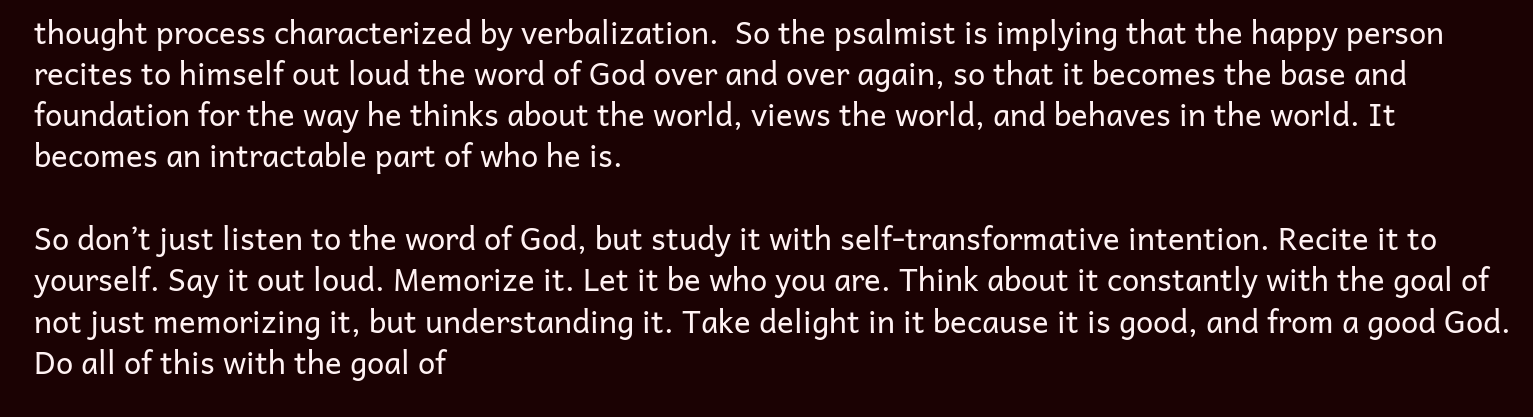thought process characterized by verbalization.  So the psalmist is implying that the happy person recites to himself out loud the word of God over and over again, so that it becomes the base and foundation for the way he thinks about the world, views the world, and behaves in the world. It becomes an intractable part of who he is.

So don’t just listen to the word of God, but study it with self-transformative intention. Recite it to yourself. Say it out loud. Memorize it. Let it be who you are. Think about it constantly with the goal of not just memorizing it, but understanding it. Take delight in it because it is good, and from a good God. Do all of this with the goal of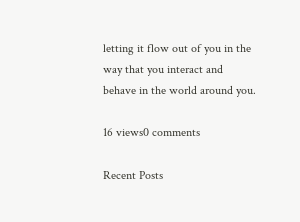letting it flow out of you in the way that you interact and behave in the world around you.

16 views0 comments

Recent Posts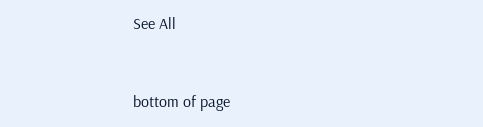See All


bottom of page